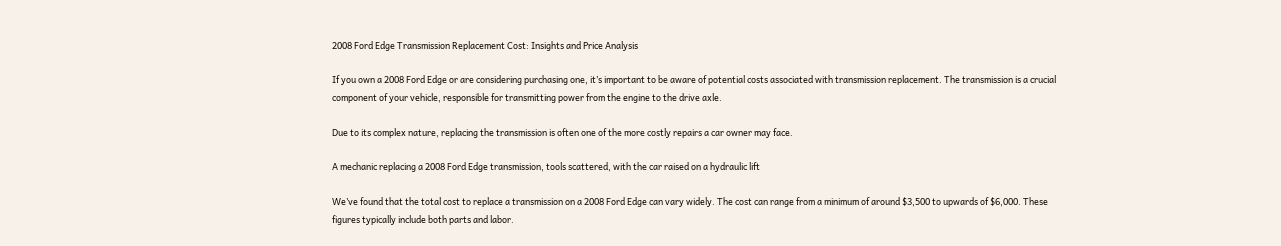2008 Ford Edge Transmission Replacement Cost: Insights and Price Analysis

If you own a 2008 Ford Edge or are considering purchasing one, it’s important to be aware of potential costs associated with transmission replacement. The transmission is a crucial component of your vehicle, responsible for transmitting power from the engine to the drive axle.

Due to its complex nature, replacing the transmission is often one of the more costly repairs a car owner may face.

A mechanic replacing a 2008 Ford Edge transmission, tools scattered, with the car raised on a hydraulic lift

We’ve found that the total cost to replace a transmission on a 2008 Ford Edge can vary widely. The cost can range from a minimum of around $3,500 to upwards of $6,000. These figures typically include both parts and labor.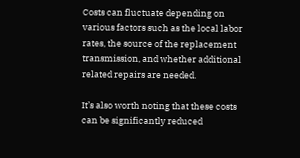Costs can fluctuate depending on various factors such as the local labor rates, the source of the replacement transmission, and whether additional related repairs are needed.

It’s also worth noting that these costs can be significantly reduced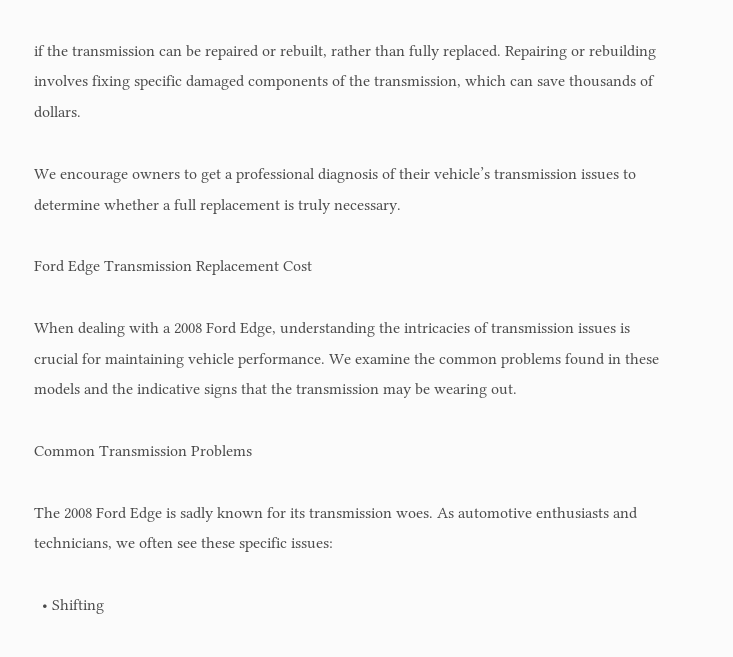if the transmission can be repaired or rebuilt, rather than fully replaced. Repairing or rebuilding involves fixing specific damaged components of the transmission, which can save thousands of dollars.

We encourage owners to get a professional diagnosis of their vehicle’s transmission issues to determine whether a full replacement is truly necessary.

Ford Edge Transmission Replacement Cost

When dealing with a 2008 Ford Edge, understanding the intricacies of transmission issues is crucial for maintaining vehicle performance. We examine the common problems found in these models and the indicative signs that the transmission may be wearing out.

Common Transmission Problems

The 2008 Ford Edge is sadly known for its transmission woes. As automotive enthusiasts and technicians, we often see these specific issues:

  • Shifting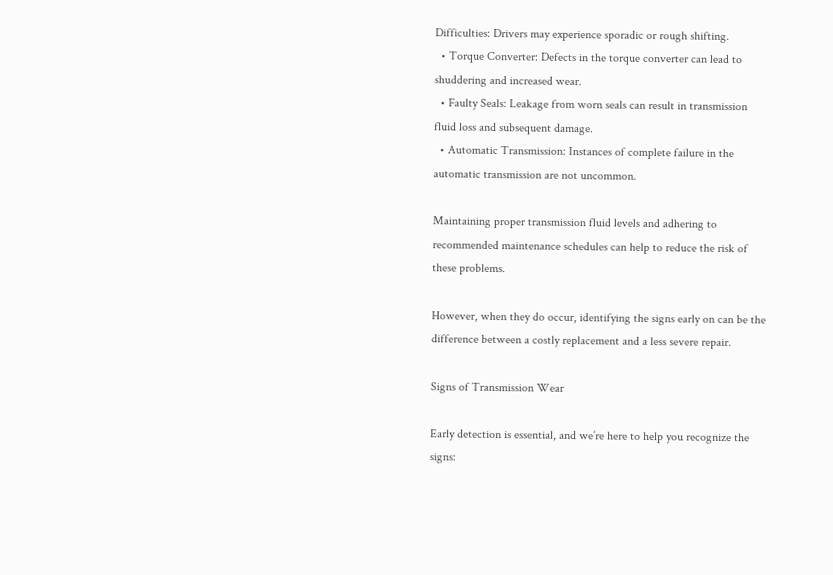Difficulties: Drivers may experience sporadic or rough shifting.
  • Torque Converter: Defects in the torque converter can lead to shuddering and increased wear.
  • Faulty Seals: Leakage from worn seals can result in transmission fluid loss and subsequent damage.
  • Automatic Transmission: Instances of complete failure in the automatic transmission are not uncommon.

Maintaining proper transmission fluid levels and adhering to recommended maintenance schedules can help to reduce the risk of these problems.

However, when they do occur, identifying the signs early on can be the difference between a costly replacement and a less severe repair.

Signs of Transmission Wear

Early detection is essential, and we’re here to help you recognize the signs: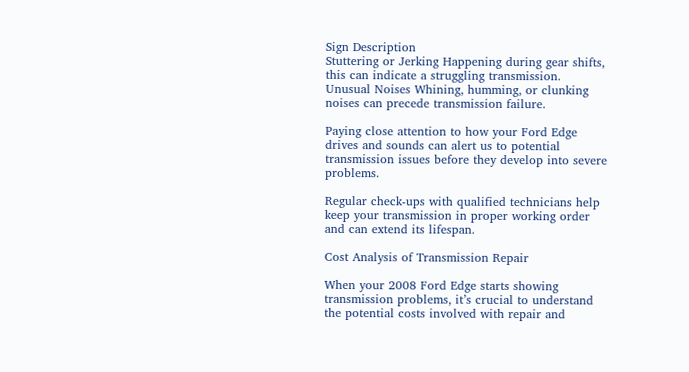Sign Description
Stuttering or Jerking Happening during gear shifts, this can indicate a struggling transmission.
Unusual Noises Whining, humming, or clunking noises can precede transmission failure.

Paying close attention to how your Ford Edge drives and sounds can alert us to potential transmission issues before they develop into severe problems.

Regular check-ups with qualified technicians help keep your transmission in proper working order and can extend its lifespan.

Cost Analysis of Transmission Repair

When your 2008 Ford Edge starts showing transmission problems, it’s crucial to understand the potential costs involved with repair and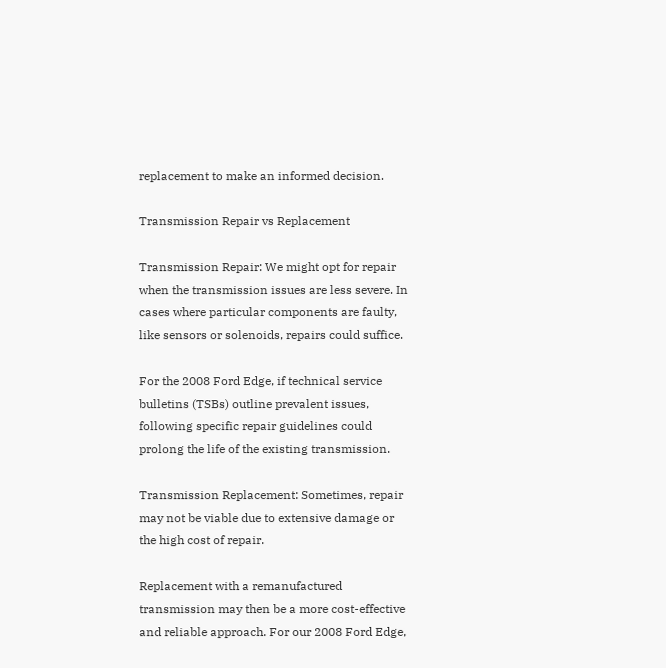replacement to make an informed decision.

Transmission Repair vs Replacement

Transmission Repair: We might opt for repair when the transmission issues are less severe. In cases where particular components are faulty, like sensors or solenoids, repairs could suffice.

For the 2008 Ford Edge, if technical service bulletins (TSBs) outline prevalent issues, following specific repair guidelines could prolong the life of the existing transmission.

Transmission Replacement: Sometimes, repair may not be viable due to extensive damage or the high cost of repair.

Replacement with a remanufactured transmission may then be a more cost-effective and reliable approach. For our 2008 Ford Edge,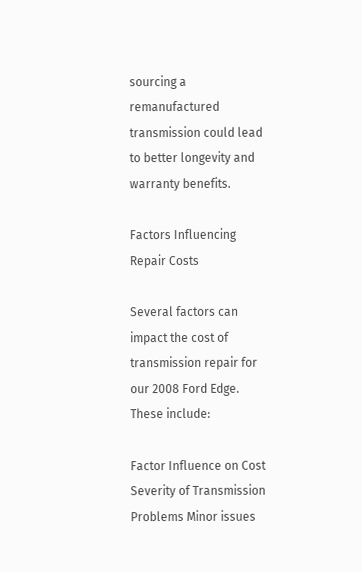sourcing a remanufactured transmission could lead to better longevity and warranty benefits.

Factors Influencing Repair Costs

Several factors can impact the cost of transmission repair for our 2008 Ford Edge. These include:

Factor Influence on Cost
Severity of Transmission Problems Minor issues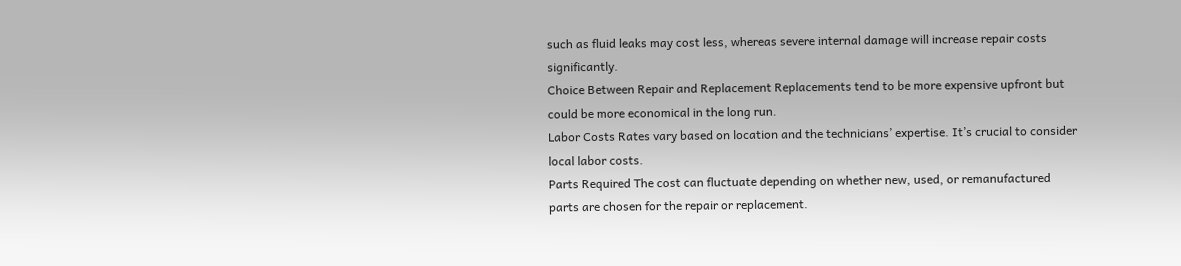such as fluid leaks may cost less, whereas severe internal damage will increase repair costs significantly.
Choice Between Repair and Replacement Replacements tend to be more expensive upfront but could be more economical in the long run.
Labor Costs Rates vary based on location and the technicians’ expertise. It’s crucial to consider local labor costs.
Parts Required The cost can fluctuate depending on whether new, used, or remanufactured parts are chosen for the repair or replacement.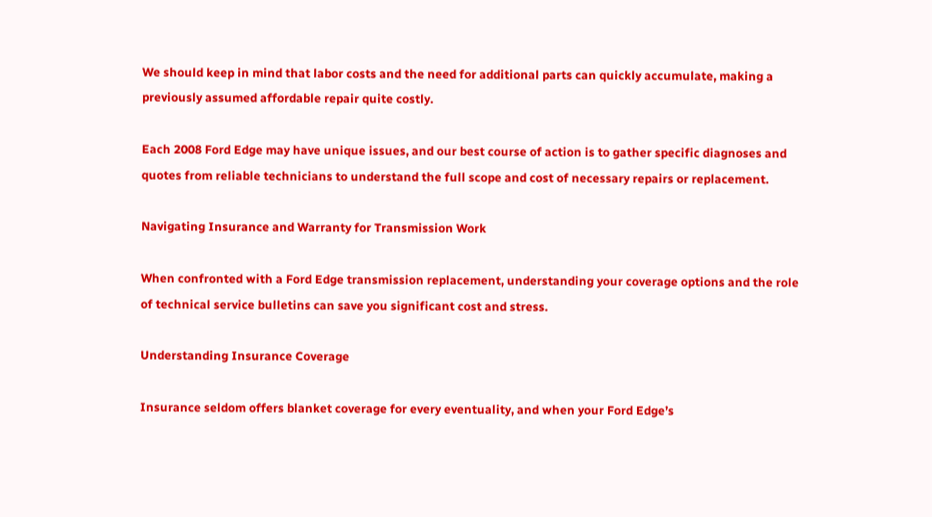We should keep in mind that labor costs and the need for additional parts can quickly accumulate, making a previously assumed affordable repair quite costly.

Each 2008 Ford Edge may have unique issues, and our best course of action is to gather specific diagnoses and quotes from reliable technicians to understand the full scope and cost of necessary repairs or replacement.

Navigating Insurance and Warranty for Transmission Work

When confronted with a Ford Edge transmission replacement, understanding your coverage options and the role of technical service bulletins can save you significant cost and stress.

Understanding Insurance Coverage

Insurance seldom offers blanket coverage for every eventuality, and when your Ford Edge’s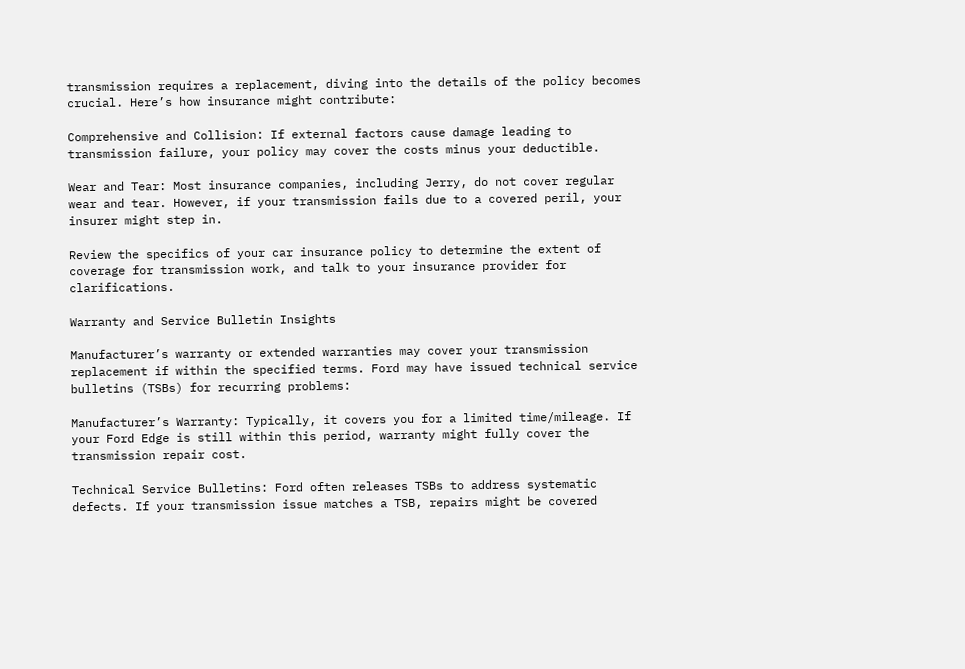transmission requires a replacement, diving into the details of the policy becomes crucial. Here’s how insurance might contribute:

Comprehensive and Collision: If external factors cause damage leading to transmission failure, your policy may cover the costs minus your deductible.

Wear and Tear: Most insurance companies, including Jerry, do not cover regular wear and tear. However, if your transmission fails due to a covered peril, your insurer might step in.

Review the specifics of your car insurance policy to determine the extent of coverage for transmission work, and talk to your insurance provider for clarifications.

Warranty and Service Bulletin Insights

Manufacturer’s warranty or extended warranties may cover your transmission replacement if within the specified terms. Ford may have issued technical service bulletins (TSBs) for recurring problems:

Manufacturer’s Warranty: Typically, it covers you for a limited time/mileage. If your Ford Edge is still within this period, warranty might fully cover the transmission repair cost.

Technical Service Bulletins: Ford often releases TSBs to address systematic defects. If your transmission issue matches a TSB, repairs might be covered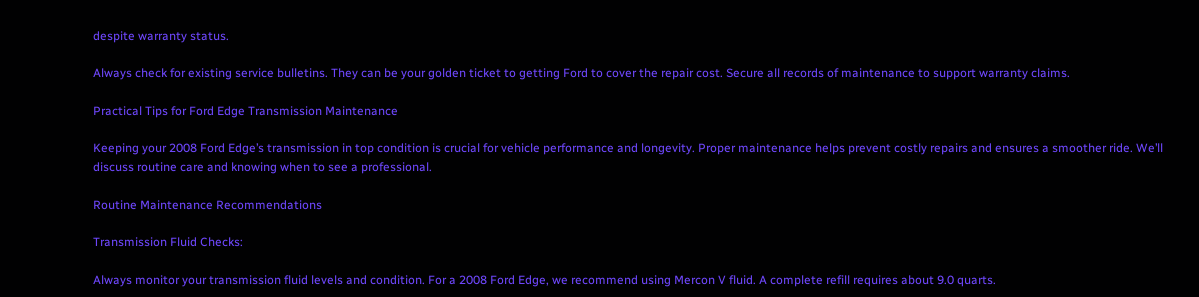despite warranty status.

Always check for existing service bulletins. They can be your golden ticket to getting Ford to cover the repair cost. Secure all records of maintenance to support warranty claims.

Practical Tips for Ford Edge Transmission Maintenance

Keeping your 2008 Ford Edge’s transmission in top condition is crucial for vehicle performance and longevity. Proper maintenance helps prevent costly repairs and ensures a smoother ride. We’ll discuss routine care and knowing when to see a professional.

Routine Maintenance Recommendations

Transmission Fluid Checks:

Always monitor your transmission fluid levels and condition. For a 2008 Ford Edge, we recommend using Mercon V fluid. A complete refill requires about 9.0 quarts.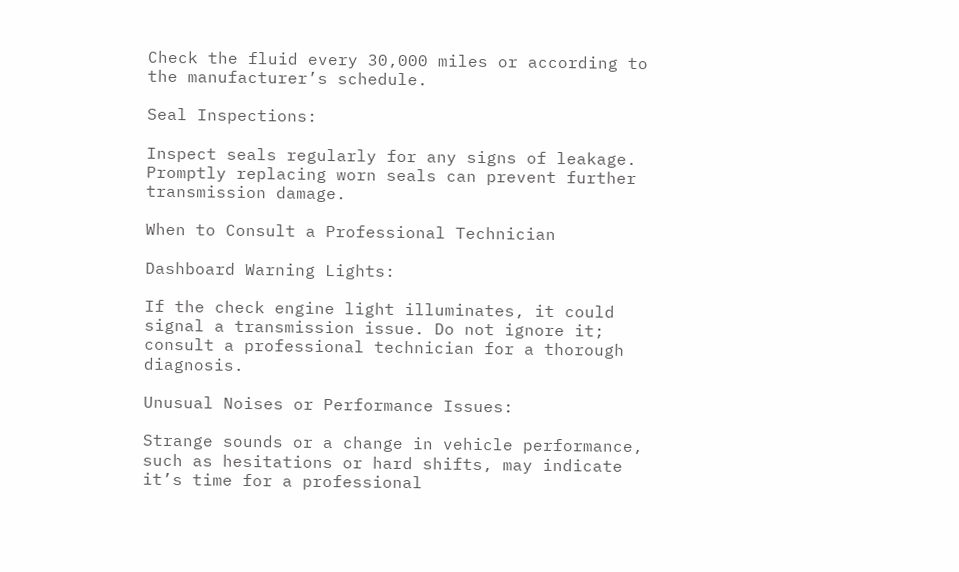Check the fluid every 30,000 miles or according to the manufacturer’s schedule.

Seal Inspections:

Inspect seals regularly for any signs of leakage. Promptly replacing worn seals can prevent further transmission damage.

When to Consult a Professional Technician

Dashboard Warning Lights:

If the check engine light illuminates, it could signal a transmission issue. Do not ignore it; consult a professional technician for a thorough diagnosis.

Unusual Noises or Performance Issues:

Strange sounds or a change in vehicle performance, such as hesitations or hard shifts, may indicate it’s time for a professional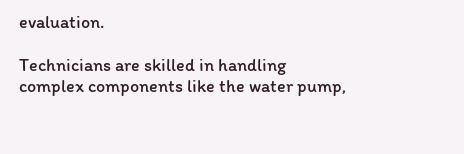evaluation.

Technicians are skilled in handling complex components like the water pump,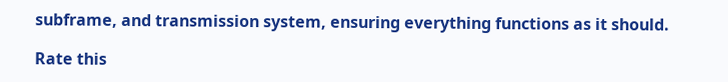subframe, and transmission system, ensuring everything functions as it should.

Rate this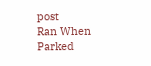post
Ran When Parked